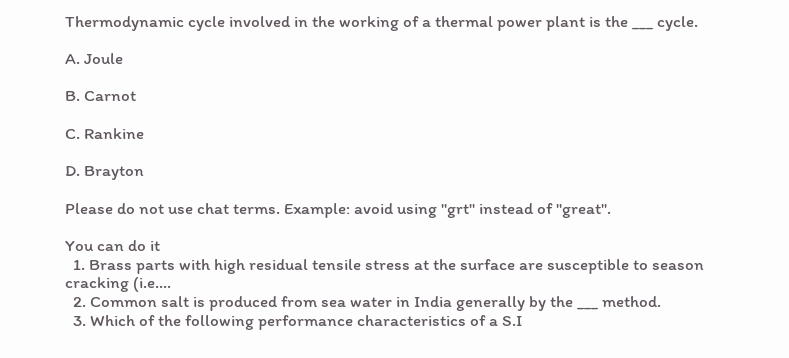Thermodynamic cycle involved in the working of a thermal power plant is the ___ cycle.

A. Joule

B. Carnot

C. Rankine

D. Brayton

Please do not use chat terms. Example: avoid using "grt" instead of "great".

You can do it
  1. Brass parts with high residual tensile stress at the surface are susceptible to season cracking (i.e.…
  2. Common salt is produced from sea water in India generally by the ___ method.
  3. Which of the following performance characteristics of a S.I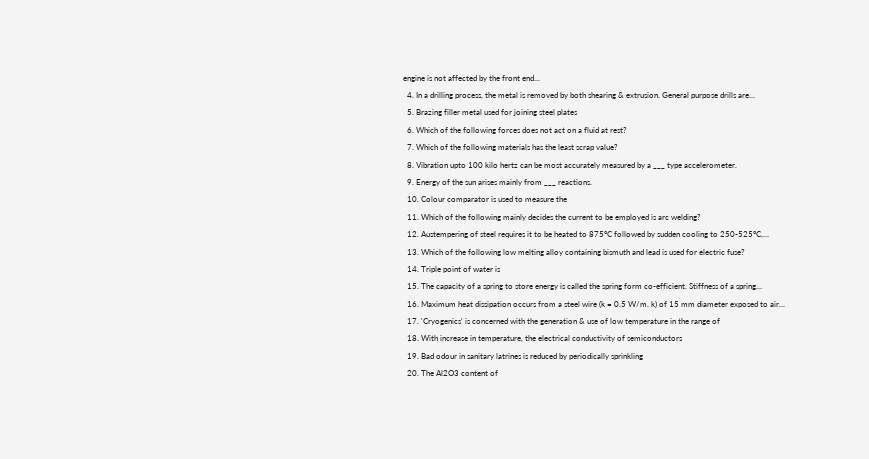engine is not affected by the front end…
  4. In a drilling process, the metal is removed by both shearing & extrusion. General purpose drills are…
  5. Brazing filler metal used for joining steel plates
  6. Which of the following forces does not act on a fluid at rest?
  7. Which of the following materials has the least scrap value?
  8. Vibration upto 100 kilo hertz can be most accurately measured by a ___ type accelerometer.
  9. Energy of the sun arises mainly from ___ reactions.
  10. Colour comparator is used to measure the
  11. Which of the following mainly decides the current to be employed is arc welding?
  12. Austempering of steel requires it to be heated to 875°C followed by sudden cooling to 250-525°C,…
  13. Which of the following low melting alloy containing bismuth and lead is used for electric fuse?
  14. Triple point of water is
  15. The capacity of a spring to store energy is called the spring form co-efficient. Stiffness of a spring…
  16. Maximum heat dissipation occurs from a steel wire (k = 0.5 W/m. k) of 15 mm diameter exposed to air…
  17. 'Cryogenics' is concerned with the generation & use of low temperature in the range of
  18. With increase in temperature, the electrical conductivity of semiconductors
  19. Bad odour in sanitary latrines is reduced by periodically sprinkling
  20. The Al2O3 content of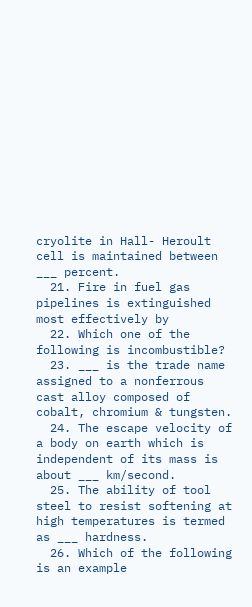cryolite in Hall- Heroult cell is maintained between ___ percent.
  21. Fire in fuel gas pipelines is extinguished most effectively by
  22. Which one of the following is incombustible?
  23. ___ is the trade name assigned to a nonferrous cast alloy composed of cobalt, chromium & tungsten.
  24. The escape velocity of a body on earth which is independent of its mass is about ___ km/second.
  25. The ability of tool steel to resist softening at high temperatures is termed as ___ hardness.
  26. Which of the following is an example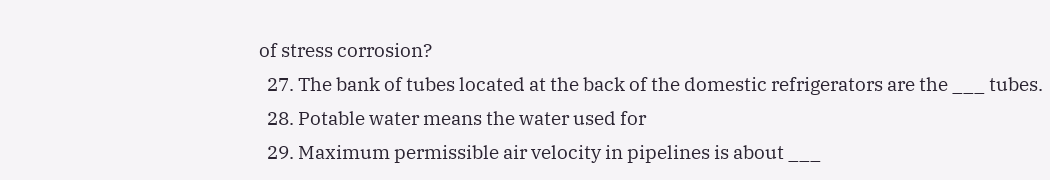of stress corrosion?
  27. The bank of tubes located at the back of the domestic refrigerators are the ___ tubes.
  28. Potable water means the water used for
  29. Maximum permissible air velocity in pipelines is about ___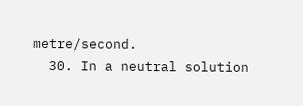metre/second.
  30. In a neutral solution